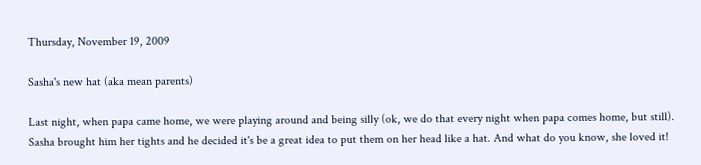Thursday, November 19, 2009

Sasha's new hat (aka mean parents)

Last night, when papa came home, we were playing around and being silly (ok, we do that every night when papa comes home, but still). Sasha brought him her tights and he decided it's be a great idea to put them on her head like a hat. And what do you know, she loved it!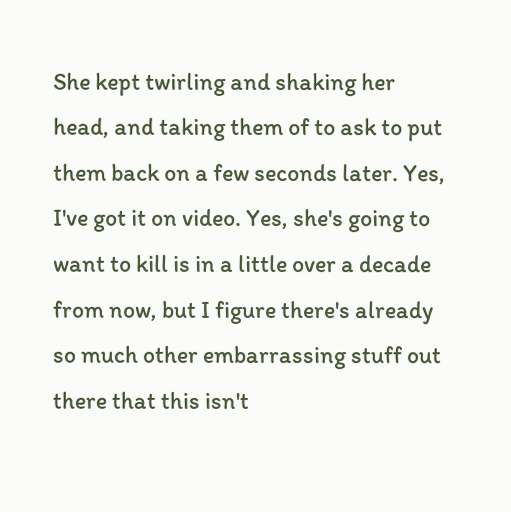She kept twirling and shaking her head, and taking them of to ask to put them back on a few seconds later. Yes, I've got it on video. Yes, she's going to want to kill is in a little over a decade from now, but I figure there's already so much other embarrassing stuff out there that this isn't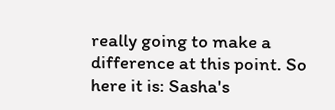really going to make a difference at this point. So here it is: Sasha's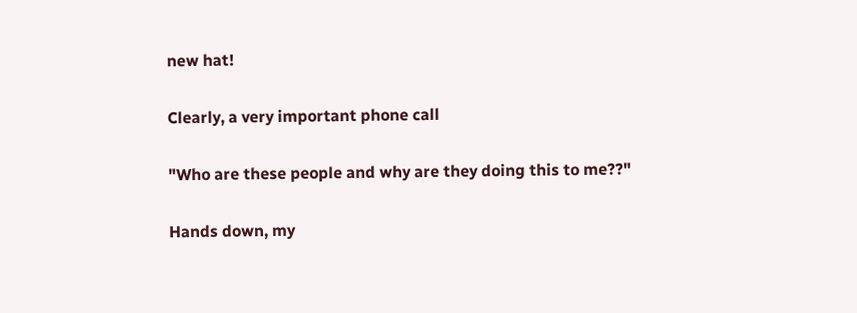new hat!

Clearly, a very important phone call

"Who are these people and why are they doing this to me??"

Hands down, my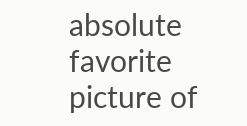absolute favorite picture of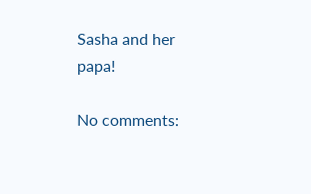Sasha and her papa!

No comments: